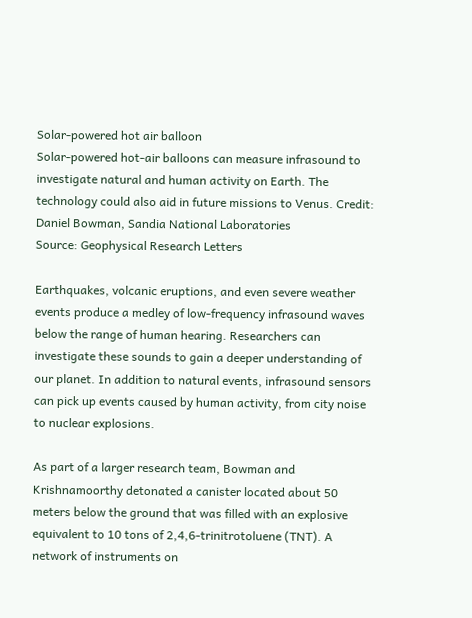Solar-powered hot air balloon
Solar-powered hot-air balloons can measure infrasound to investigate natural and human activity on Earth. The technology could also aid in future missions to Venus. Credit: Daniel Bowman, Sandia National Laboratories
Source: Geophysical Research Letters

Earthquakes, volcanic eruptions, and even severe weather events produce a medley of low-frequency infrasound waves below the range of human hearing. Researchers can investigate these sounds to gain a deeper understanding of our planet. In addition to natural events, infrasound sensors can pick up events caused by human activity, from city noise to nuclear explosions.

As part of a larger research team, Bowman and Krishnamoorthy detonated a canister located about 50 meters below the ground that was filled with an explosive equivalent to 10 tons of 2,4,6-trinitrotoluene (TNT). A network of instruments on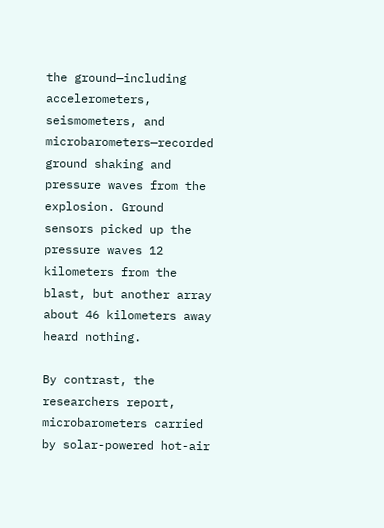the ground—including accelerometers, seismometers, and microbarometers—recorded ground shaking and pressure waves from the explosion. Ground sensors picked up the pressure waves 12 kilometers from the blast, but another array about 46 kilometers away heard nothing.

By contrast, the researchers report, microbarometers carried by solar-powered hot-air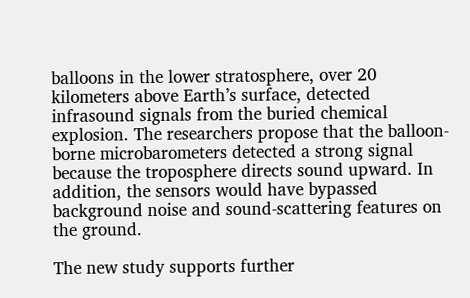balloons in the lower stratosphere, over 20 kilometers above Earth’s surface, detected infrasound signals from the buried chemical explosion. The researchers propose that the balloon-borne microbarometers detected a strong signal because the troposphere directs sound upward. In addition, the sensors would have bypassed background noise and sound-scattering features on the ground.

The new study supports further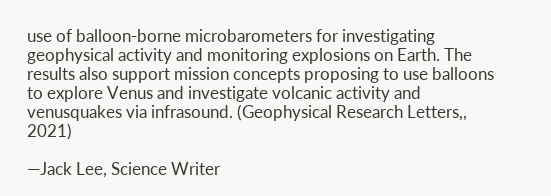use of balloon-borne microbarometers for investigating geophysical activity and monitoring explosions on Earth. The results also support mission concepts proposing to use balloons to explore Venus and investigate volcanic activity and venusquakes via infrasound. (Geophysical Research Letters,, 2021)

—Jack Lee, Science Writer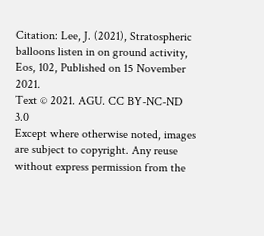Citation: Lee, J. (2021), Stratospheric balloons listen in on ground activity, Eos, 102, Published on 15 November 2021.
Text © 2021. AGU. CC BY-NC-ND 3.0
Except where otherwise noted, images are subject to copyright. Any reuse without express permission from the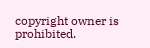copyright owner is prohibited.